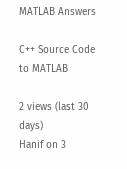MATLAB Answers

C++ Source Code to MATLAB

2 views (last 30 days)
Hanif on 3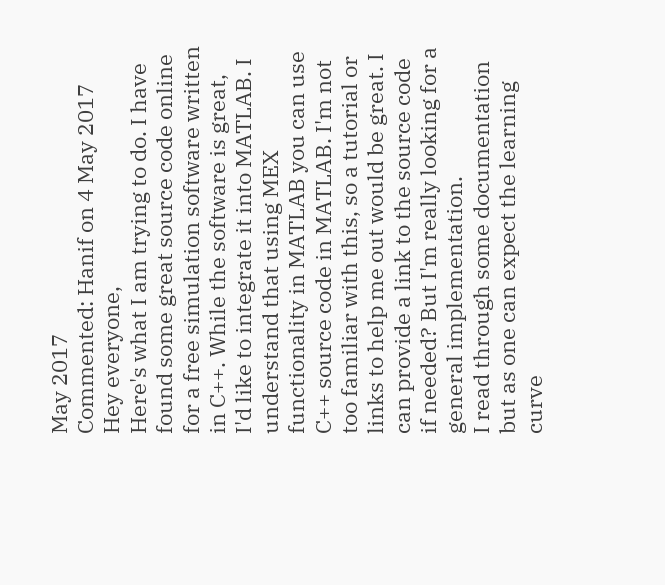May 2017
Commented: Hanif on 4 May 2017
Hey everyone,
Here's what I am trying to do. I have found some great source code online for a free simulation software written in C++. While the software is great, I'd like to integrate it into MATLAB. I understand that using MEX functionality in MATLAB you can use C++ source code in MATLAB. I'm not too familiar with this, so a tutorial or links to help me out would be great. I can provide a link to the source code if needed? But I'm really looking for a general implementation.
I read through some documentation but as one can expect the learning curve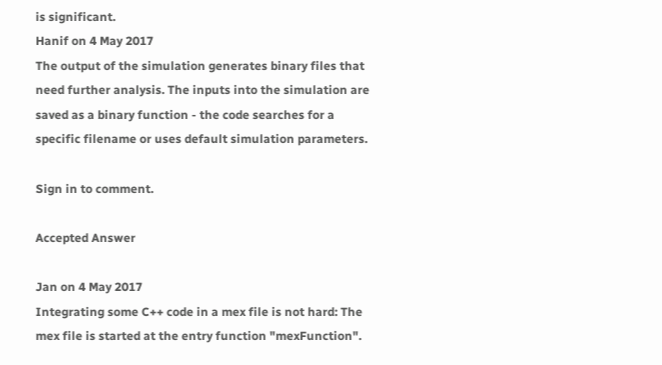is significant.
Hanif on 4 May 2017
The output of the simulation generates binary files that need further analysis. The inputs into the simulation are saved as a binary function - the code searches for a specific filename or uses default simulation parameters.

Sign in to comment.

Accepted Answer

Jan on 4 May 2017
Integrating some C++ code in a mex file is not hard: The mex file is started at the entry function "mexFunction".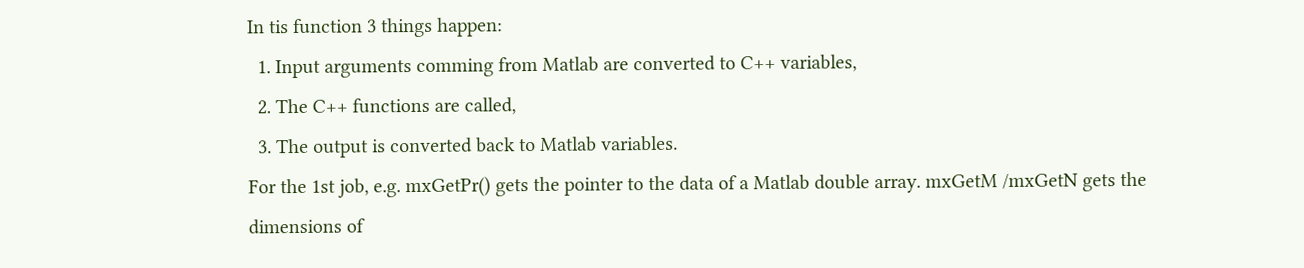In tis function 3 things happen:
  1. Input arguments comming from Matlab are converted to C++ variables,
  2. The C++ functions are called,
  3. The output is converted back to Matlab variables.
For the 1st job, e.g. mxGetPr() gets the pointer to the data of a Matlab double array. mxGetM /mxGetN gets the dimensions of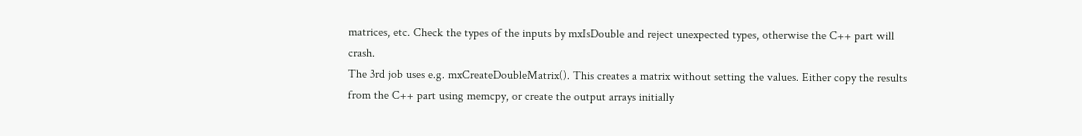matrices, etc. Check the types of the inputs by mxIsDouble and reject unexpected types, otherwise the C++ part will crash.
The 3rd job uses e.g. mxCreateDoubleMatrix(). This creates a matrix without setting the values. Either copy the results from the C++ part using memcpy, or create the output arrays initially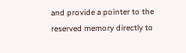and provide a pointer to the reserved memory directly to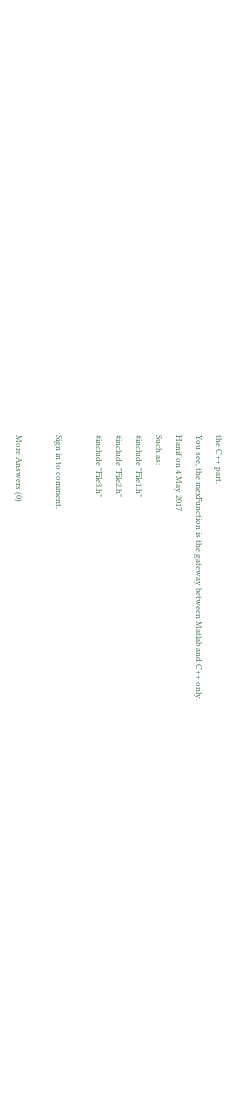the C++ part.
You see, the mexFunction is the gateway between Matlab and C++ only.
Hanif on 4 May 2017
Such as:
#include "File1.h"
#include "File2.h"
#include "File3.h"

Sign in to comment.

More Answers (0)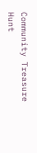Community Treasure Hunt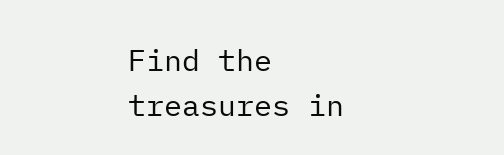Find the treasures in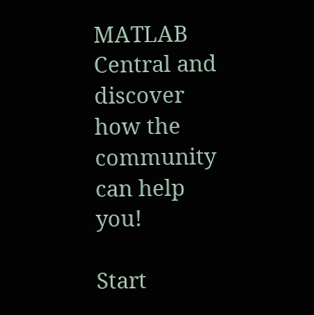MATLAB Central and discover how the community can help you!

Start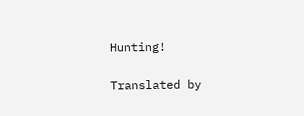Hunting!

Translated by